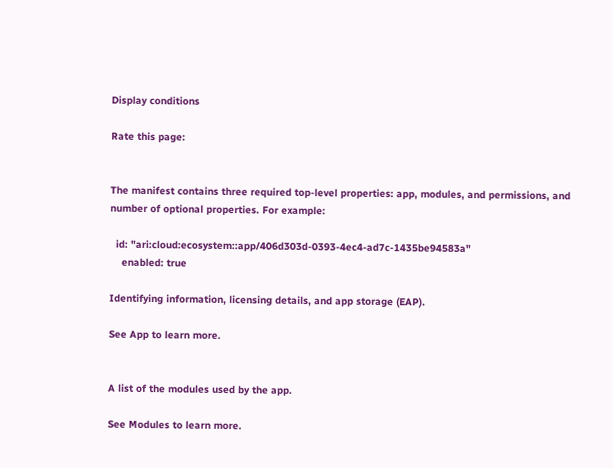Display conditions

Rate this page:


The manifest contains three required top-level properties: app, modules, and permissions, and number of optional properties. For example:

  id: "ari:cloud:ecosystem::app/406d303d-0393-4ec4-ad7c-1435be94583a"
    enabled: true

Identifying information, licensing details, and app storage (EAP).

See App to learn more.


A list of the modules used by the app.

See Modules to learn more.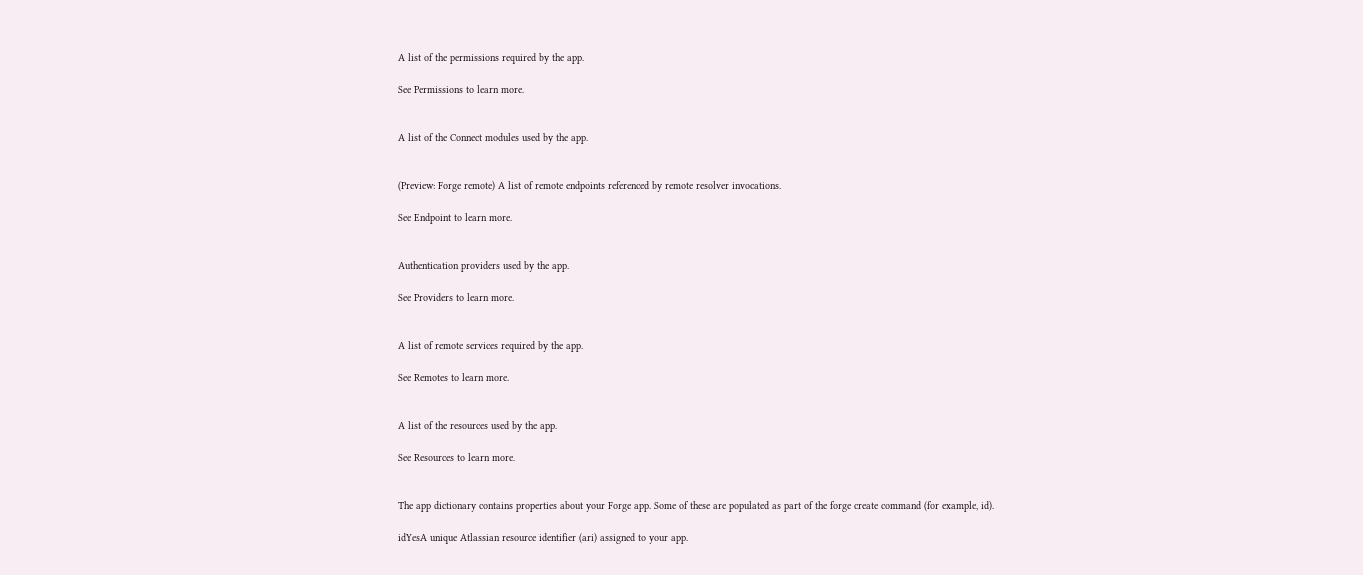A list of the permissions required by the app.

See Permissions to learn more.


A list of the Connect modules used by the app.


(Preview: Forge remote) A list of remote endpoints referenced by remote resolver invocations.

See Endpoint to learn more.


Authentication providers used by the app.

See Providers to learn more.


A list of remote services required by the app.

See Remotes to learn more.


A list of the resources used by the app.

See Resources to learn more.


The app dictionary contains properties about your Forge app. Some of these are populated as part of the forge create command (for example, id).

idYesA unique Atlassian resource identifier (ari) assigned to your app.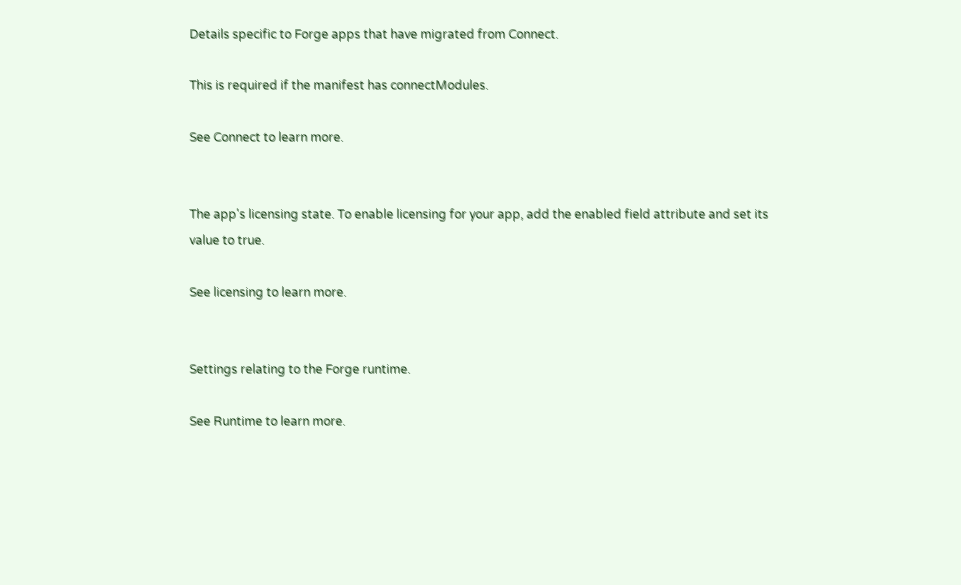Details specific to Forge apps that have migrated from Connect.

This is required if the manifest has connectModules.

See Connect to learn more.


The app's licensing state. To enable licensing for your app, add the enabled field attribute and set its value to true.

See licensing to learn more.


Settings relating to the Forge runtime.

See Runtime to learn more.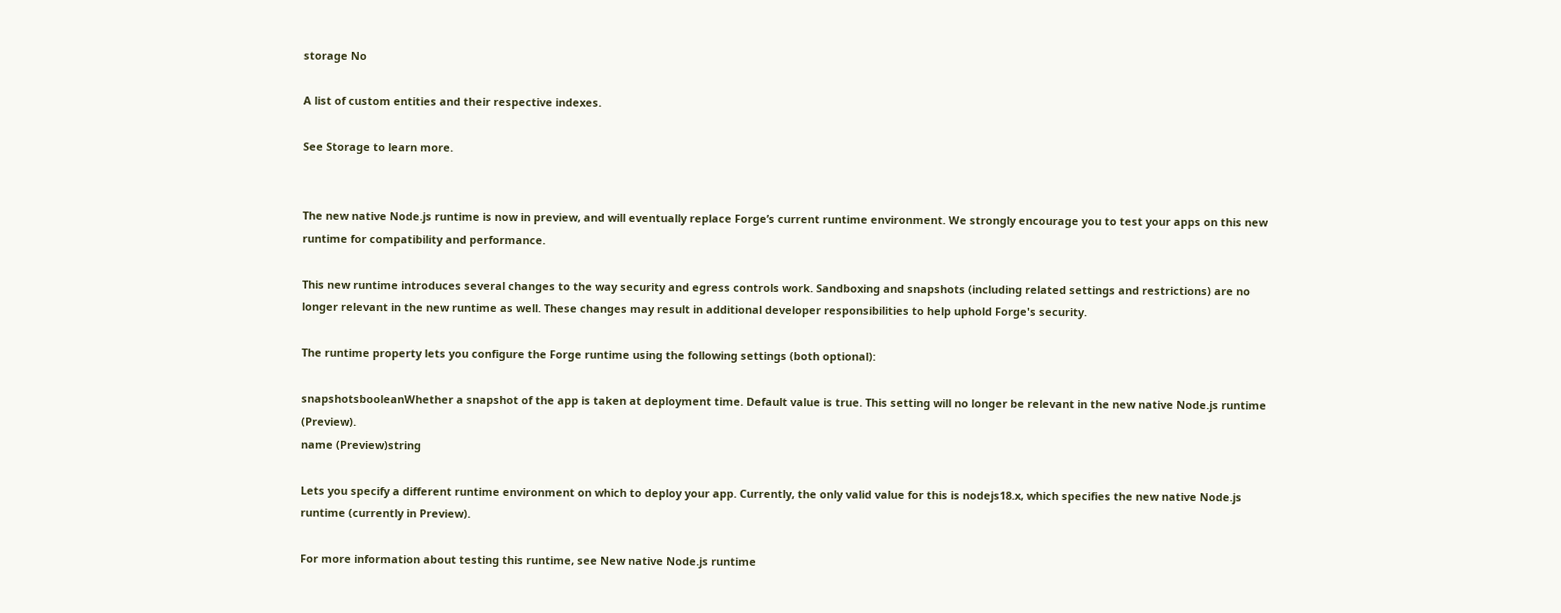storage No

A list of custom entities and their respective indexes.

See Storage to learn more.


The new native Node.js runtime is now in preview, and will eventually replace Forge’s current runtime environment. We strongly encourage you to test your apps on this new runtime for compatibility and performance.

This new runtime introduces several changes to the way security and egress controls work. Sandboxing and snapshots (including related settings and restrictions) are no longer relevant in the new runtime as well. These changes may result in additional developer responsibilities to help uphold Forge's security.

The runtime property lets you configure the Forge runtime using the following settings (both optional):

snapshotsbooleanWhether a snapshot of the app is taken at deployment time. Default value is true. This setting will no longer be relevant in the new native Node.js runtime (Preview).
name (Preview)string

Lets you specify a different runtime environment on which to deploy your app. Currently, the only valid value for this is nodejs18.x, which specifies the new native Node.js runtime (currently in Preview).

For more information about testing this runtime, see New native Node.js runtime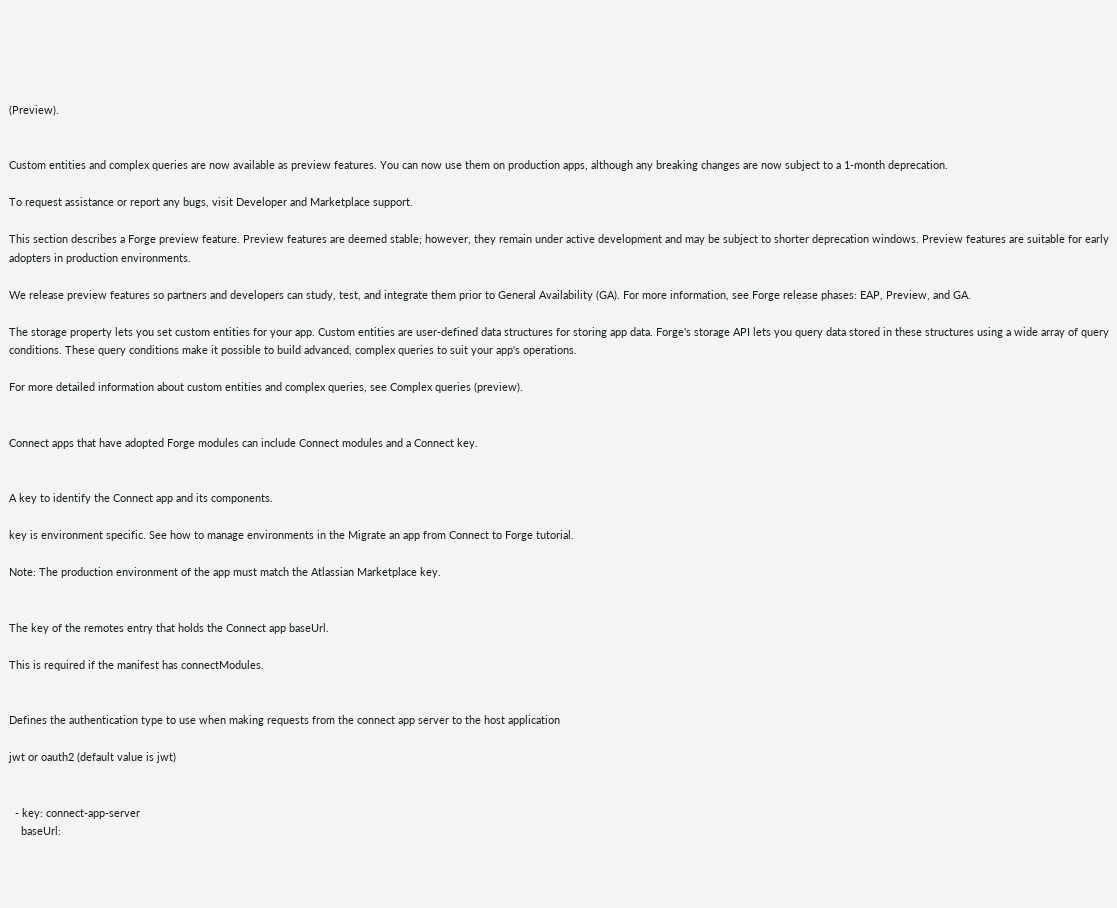(Preview).


Custom entities and complex queries are now available as preview features. You can now use them on production apps, although any breaking changes are now subject to a 1-month deprecation.

To request assistance or report any bugs, visit Developer and Marketplace support.

This section describes a Forge preview feature. Preview features are deemed stable; however, they remain under active development and may be subject to shorter deprecation windows. Preview features are suitable for early adopters in production environments.

We release preview features so partners and developers can study, test, and integrate them prior to General Availability (GA). For more information, see Forge release phases: EAP, Preview, and GA.

The storage property lets you set custom entities for your app. Custom entities are user-defined data structures for storing app data. Forge's storage API lets you query data stored in these structures using a wide array of query conditions. These query conditions make it possible to build advanced, complex queries to suit your app's operations.

For more detailed information about custom entities and complex queries, see Complex queries (preview).


Connect apps that have adopted Forge modules can include Connect modules and a Connect key.


A key to identify the Connect app and its components.

key is environment specific. See how to manage environments in the Migrate an app from Connect to Forge tutorial.

Note: The production environment of the app must match the Atlassian Marketplace key.


The key of the remotes entry that holds the Connect app baseUrl.

This is required if the manifest has connectModules.


Defines the authentication type to use when making requests from the connect app server to the host application

jwt or oauth2 (default value is jwt)


  - key: connect-app-server
    baseUrl: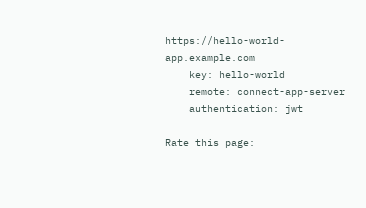https://hello-world-app.example.com
    key: hello-world
    remote: connect-app-server
    authentication: jwt

Rate this page: